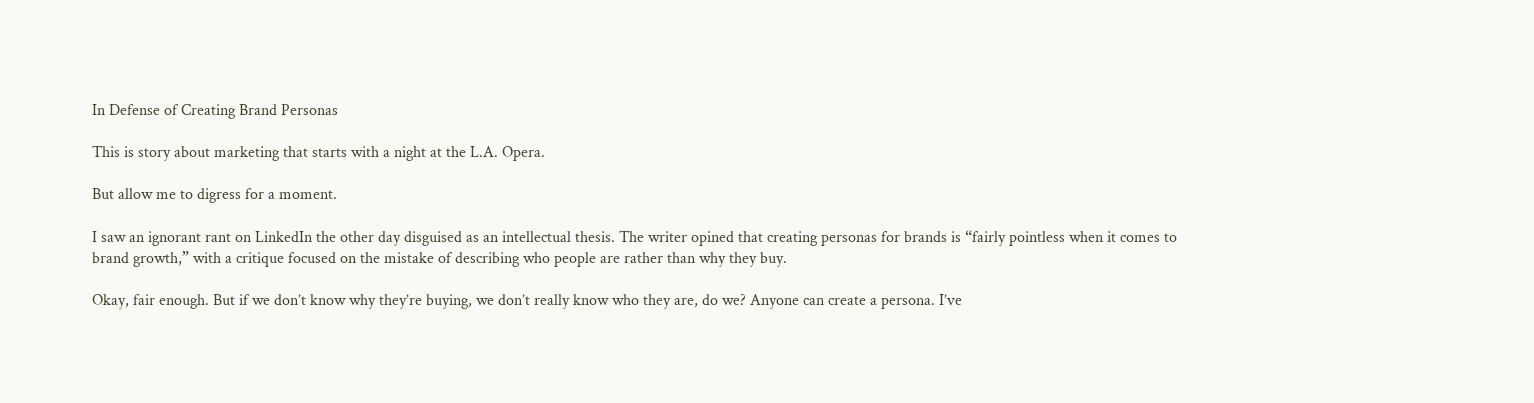In Defense of Creating Brand Personas

This is story about marketing that starts with a night at the L.A. Opera.

But allow me to digress for a moment.

I saw an ignorant rant on LinkedIn the other day disguised as an intellectual thesis. The writer opined that creating personas for brands is “fairly pointless when it comes to brand growth,” with a critique focused on the mistake of describing who people are rather than why they buy.

Okay, fair enough. But if we don’t know why they’re buying, we don’t really know who they are, do we? Anyone can create a persona. I’ve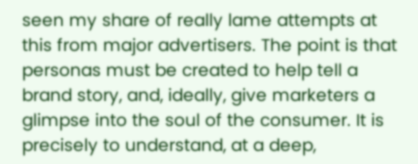seen my share of really lame attempts at this from major advertisers. The point is that personas must be created to help tell a brand story, and, ideally, give marketers a glimpse into the soul of the consumer. It is precisely to understand, at a deep,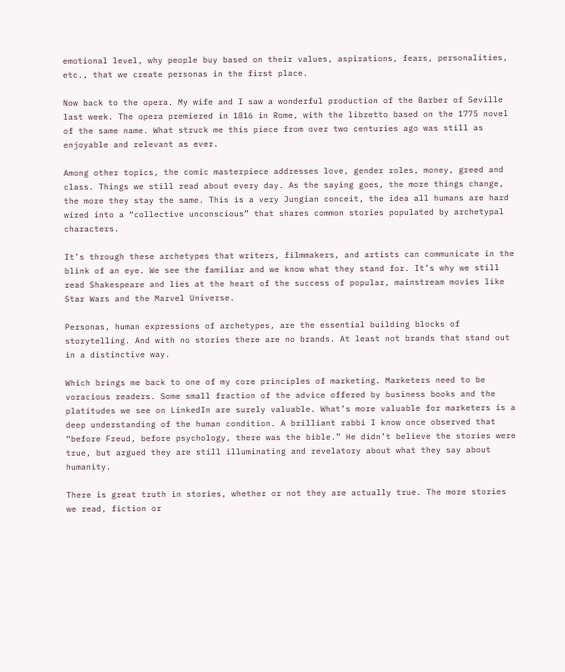emotional level, why people buy based on their values, aspirations, fears, personalities, etc., that we create personas in the first place.

Now back to the opera. My wife and I saw a wonderful production of the Barber of Seville last week. The opera premiered in 1816 in Rome, with the libretto based on the 1775 novel of the same name. What struck me this piece from over two centuries ago was still as enjoyable and relevant as ever.

Among other topics, the comic masterpiece addresses love, gender roles, money, greed and class. Things we still read about every day. As the saying goes, the more things change, the more they stay the same. This is a very Jungian conceit, the idea all humans are hard wired into a “collective unconscious” that shares common stories populated by archetypal characters.

It’s through these archetypes that writers, filmmakers, and artists can communicate in the blink of an eye. We see the familiar and we know what they stand for. It’s why we still read Shakespeare and lies at the heart of the success of popular, mainstream movies like Star Wars and the Marvel Universe.

Personas, human expressions of archetypes, are the essential building blocks of storytelling. And with no stories there are no brands. At least not brands that stand out in a distinctive way.

Which brings me back to one of my core principles of marketing. Marketers need to be voracious readers. Some small fraction of the advice offered by business books and the platitudes we see on LinkedIn are surely valuable. What’s more valuable for marketers is a deep understanding of the human condition. A brilliant rabbi I know once observed that “before Freud, before psychology, there was the bible.” He didn’t believe the stories were true, but argued they are still illuminating and revelatory about what they say about humanity.

There is great truth in stories, whether or not they are actually true. The more stories we read, fiction or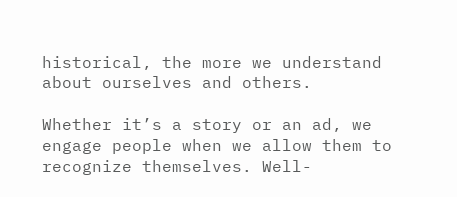historical, the more we understand about ourselves and others.

Whether it’s a story or an ad, we engage people when we allow them to recognize themselves. Well-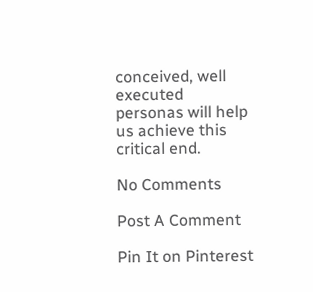conceived, well executed personas will help us achieve this critical end.

No Comments

Post A Comment

Pin It on Pinterest